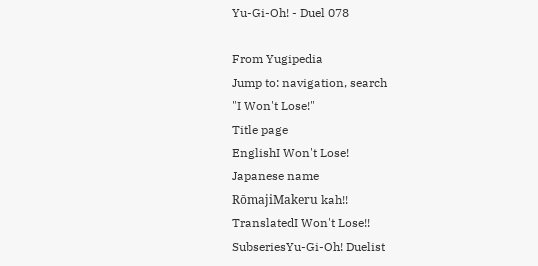Yu-Gi-Oh! - Duel 078

From Yugipedia
Jump to: navigation, search
"I Won't Lose!"
Title page
EnglishI Won't Lose!
Japanese name
RōmajiMakeru kah!!
TranslatedI Won't Lose!!
SubseriesYu-Gi-Oh! Duelist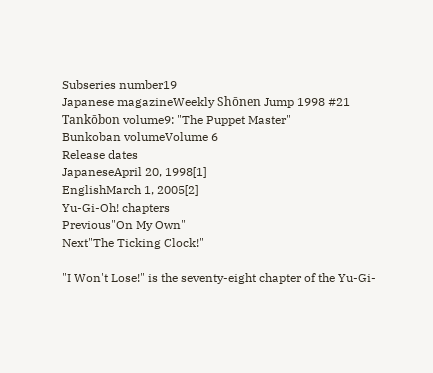Subseries number19
Japanese magazineWeekly Shōnen Jump 1998 #21
Tankōbon volume9: "The Puppet Master"
Bunkoban volumeVolume 6
Release dates
JapaneseApril 20, 1998[1]
EnglishMarch 1, 2005[2]
Yu-Gi-Oh! chapters
Previous"On My Own"
Next"The Ticking Clock!"

"I Won't Lose!" is the seventy-eight chapter of the Yu-Gi-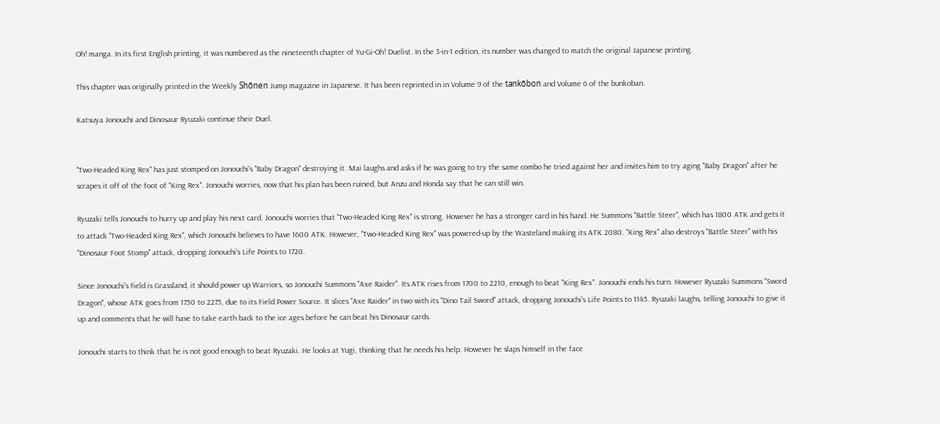Oh! manga. In its first English printing, it was numbered as the nineteenth chapter of Yu-Gi-Oh! Duelist. In the 3-in-1 edition, its number was changed to match the original Japanese printing.

This chapter was originally printed in the Weekly Shōnen Jump magazine in Japanese. It has been reprinted in in Volume 9 of the tankōbon and Volume 6 of the bunkoban.

Katsuya Jonouchi and Dinosaur Ryuzaki continue their Duel.


"Two-Headed King Rex" has just stomped on Jonouchi's "Baby Dragon" destroying it. Mai laughs and asks if he was going to try the same combo he tried against her and invites him to try aging "Baby Dragon" after he scrapes it off of the foot of "King Rex". Jonouchi worries, now that his plan has been ruined, but Anzu and Honda say that he can still win.

Ryuzaki tells Jonouchi to hurry up and play his next card. Jonouchi worries that "Two-Headed King Rex" is strong. However he has a stronger card in his hand. He Summons "Battle Steer", which has 1800 ATK and gets it to attack "Two-Headed King Rex", which Jonouchi believes to have 1600 ATK. However, "Two-Headed King Rex" was powered-up by the Wasteland making its ATK 2080. "King Rex" also destroys "Battle Steer" with his "Dinosaur Foot Stomp" attack, dropping Jonouchi's Life Points to 1720.

Since Jonouchi's field is Grassland, it should power up Warriors, so Jonouchi Summons "Axe Raider". Its ATK rises from 1700 to 2210, enough to beat "King Rex". Jonouchi ends his turn. However Ryuzaki Summons "Sword Dragon", whose ATK goes from 1750 to 2275, due to its Field Power Source. It slices "Axe Raider" in two with its "Dino Tail Sword" attack, dropping Jonouchi's Life Points to 1145. Ryuzaki laughs, telling Jonouchi to give it up and comments that he will have to take earth back to the ice ages before he can beat his Dinosaur cards.

Jonouchi starts to think that he is not good enough to beat Ryuzaki. He looks at Yugi, thinking that he needs his help. However he slaps himself in the face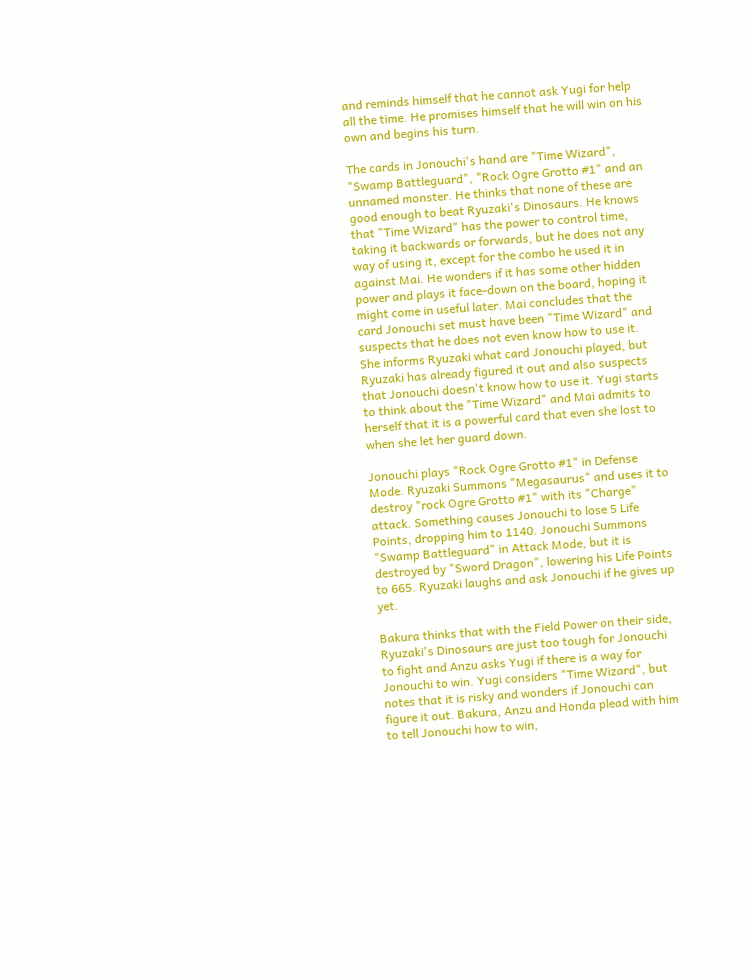and reminds himself that he cannot ask Yugi for help all the time. He promises himself that he will win on his own and begins his turn.

The cards in Jonouchi's hand are "Time Wizard", "Swamp Battleguard", "Rock Ogre Grotto #1" and an unnamed monster. He thinks that none of these are good enough to beat Ryuzaki's Dinosaurs. He knows that "Time Wizard" has the power to control time, taking it backwards or forwards, but he does not any way of using it, except for the combo he used it in against Mai. He wonders if it has some other hidden power and plays it face-down on the board, hoping it might come in useful later. Mai concludes that the card Jonouchi set must have been "Time Wizard" and suspects that he does not even know how to use it. She informs Ryuzaki what card Jonouchi played, but Ryuzaki has already figured it out and also suspects that Jonouchi doesn't know how to use it. Yugi starts to think about the "Time Wizard" and Mai admits to herself that it is a powerful card that even she lost to when she let her guard down.

Jonouchi plays "Rock Ogre Grotto #1" in Defense Mode. Ryuzaki Summons "Megasaurus" and uses it to destroy "rock Ogre Grotto #1" with its "Charge" attack. Something causes Jonouchi to lose 5 Life Points, dropping him to 1140. Jonouchi Summons "Swamp Battleguard" in Attack Mode, but it is destroyed by "Sword Dragon", lowering his Life Points to 665. Ryuzaki laughs and ask Jonouchi if he gives up yet.

Bakura thinks that with the Field Power on their side, Ryuzaki's Dinosaurs are just too tough for Jonouchi to fight and Anzu asks Yugi if there is a way for Jonouchi to win. Yugi considers "Time Wizard", but notes that it is risky and wonders if Jonouchi can figure it out. Bakura, Anzu and Honda plead with him to tell Jonouchi how to win,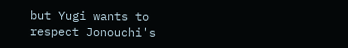but Yugi wants to respect Jonouchi's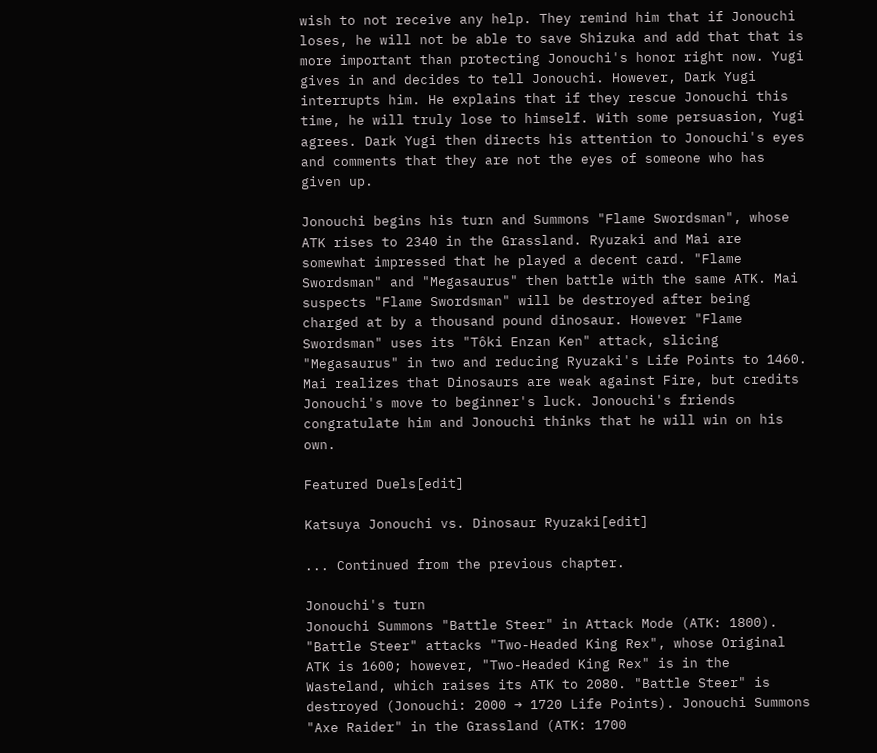wish to not receive any help. They remind him that if Jonouchi loses, he will not be able to save Shizuka and add that that is more important than protecting Jonouchi's honor right now. Yugi gives in and decides to tell Jonouchi. However, Dark Yugi interrupts him. He explains that if they rescue Jonouchi this time, he will truly lose to himself. With some persuasion, Yugi agrees. Dark Yugi then directs his attention to Jonouchi's eyes and comments that they are not the eyes of someone who has given up.

Jonouchi begins his turn and Summons "Flame Swordsman", whose ATK rises to 2340 in the Grassland. Ryuzaki and Mai are somewhat impressed that he played a decent card. "Flame Swordsman" and "Megasaurus" then battle with the same ATK. Mai suspects "Flame Swordsman" will be destroyed after being charged at by a thousand pound dinosaur. However "Flame Swordsman" uses its "Tôki Enzan Ken" attack, slicing "Megasaurus" in two and reducing Ryuzaki's Life Points to 1460. Mai realizes that Dinosaurs are weak against Fire, but credits Jonouchi's move to beginner's luck. Jonouchi's friends congratulate him and Jonouchi thinks that he will win on his own.

Featured Duels[edit]

Katsuya Jonouchi vs. Dinosaur Ryuzaki[edit]

... Continued from the previous chapter.

Jonouchi's turn
Jonouchi Summons "Battle Steer" in Attack Mode (ATK: 1800). "Battle Steer" attacks "Two-Headed King Rex", whose Original ATK is 1600; however, "Two-Headed King Rex" is in the Wasteland, which raises its ATK to 2080. "Battle Steer" is destroyed (Jonouchi: 2000 → 1720 Life Points). Jonouchi Summons "Axe Raider" in the Grassland (ATK: 1700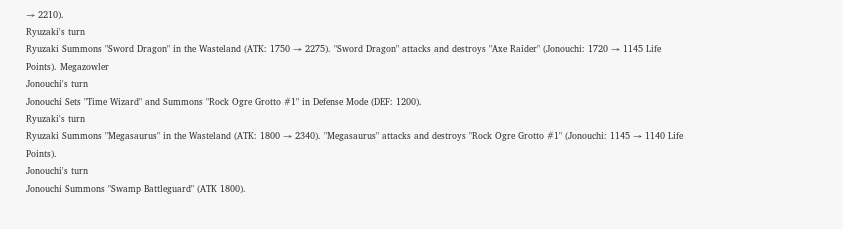→ 2210).
Ryuzaki's turn
Ryuzaki Summons "Sword Dragon" in the Wasteland (ATK: 1750 → 2275). "Sword Dragon" attacks and destroys "Axe Raider" (Jonouchi: 1720 → 1145 Life Points). Megazowler
Jonouchi's turn
Jonouchi Sets "Time Wizard" and Summons "Rock Ogre Grotto #1" in Defense Mode (DEF: 1200).
Ryuzaki's turn
Ryuzaki Summons "Megasaurus" in the Wasteland (ATK: 1800 → 2340). "Megasaurus" attacks and destroys "Rock Ogre Grotto #1" (Jonouchi: 1145 → 1140 Life Points).
Jonouchi's turn
Jonouchi Summons "Swamp Battleguard" (ATK 1800).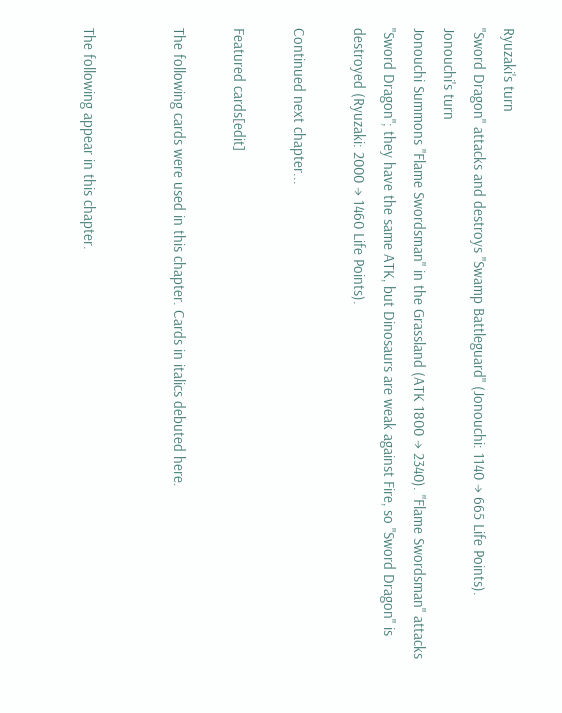Ryuzaki's turn
"Sword Dragon" attacks and destroys "Swamp Battleguard" (Jonouchi: 1140 → 665 Life Points).
Jonouchi's turn
Jonouchi Summons "Flame Swordsman" in the Grassland (ATK 1800 → 2340). "Flame Swordsman" attacks "Sword Dragon"; they have the same ATK, but Dinosaurs are weak against Fire, so "Sword Dragon" is destroyed (Ryuzaki: 2000 → 1460 Life Points).

Continued next chapter...

Featured cards[edit]

The following cards were used in this chapter. Cards in italics debuted here.


The following appear in this chapter.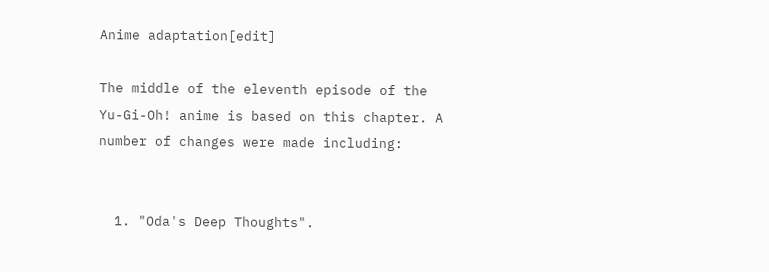Anime adaptation[edit]

The middle of the eleventh episode of the Yu-Gi-Oh! anime is based on this chapter. A number of changes were made including:


  1. "Oda's Deep Thoughts".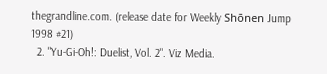thegrandline.com. (release date for Weekly Shōnen Jump 1998 #21)
  2. "Yu-Gi-Oh!: Duelist, Vol. 2". Viz Media.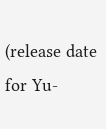(release date for Yu-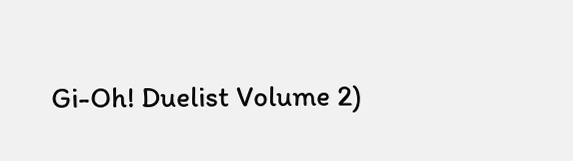Gi-Oh! Duelist Volume 2)